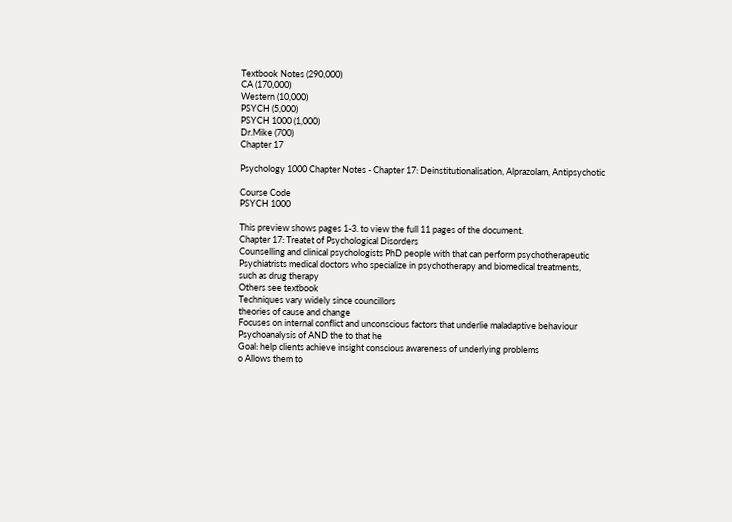Textbook Notes (290,000)
CA (170,000)
Western (10,000)
PSYCH (5,000)
PSYCH 1000 (1,000)
Dr.Mike (700)
Chapter 17

Psychology 1000 Chapter Notes - Chapter 17: Deinstitutionalisation, Alprazolam, Antipsychotic

Course Code
PSYCH 1000

This preview shows pages 1-3. to view the full 11 pages of the document.
Chapter 17: Treatet of Psychological Disorders
Counselling and clinical psychologists PhD people with that can perform psychotherapeutic
Psychiatrists medical doctors who specialize in psychotherapy and biomedical treatments,
such as drug therapy
Others see textbook
Techniques vary widely since councillors
theories of cause and change
Focuses on internal conflict and unconscious factors that underlie maladaptive behaviour
Psychoanalysis of AND the to that he
Goal: help clients achieve insight conscious awareness of underlying problems
o Allows them to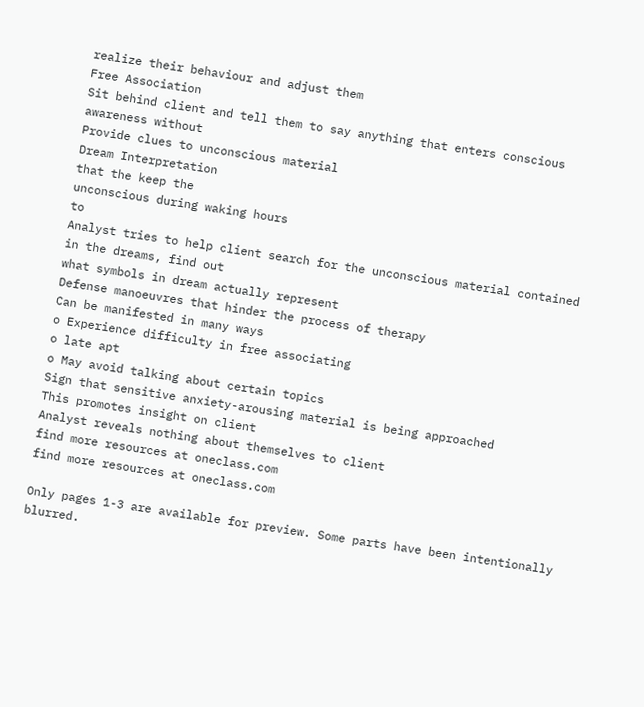realize their behaviour and adjust them
Free Association
Sit behind client and tell them to say anything that enters conscious awareness without
Provide clues to unconscious material
Dream Interpretation
that the keep the
unconscious during waking hours
to
Analyst tries to help client search for the unconscious material contained in the dreams, find out
what symbols in dream actually represent
Defense manoeuvres that hinder the process of therapy
Can be manifested in many ways
o Experience difficulty in free associating
o late apt
o May avoid talking about certain topics
Sign that sensitive anxiety-arousing material is being approached
This promotes insight on client
Analyst reveals nothing about themselves to client
find more resources at oneclass.com
find more resources at oneclass.com

Only pages 1-3 are available for preview. Some parts have been intentionally blurred.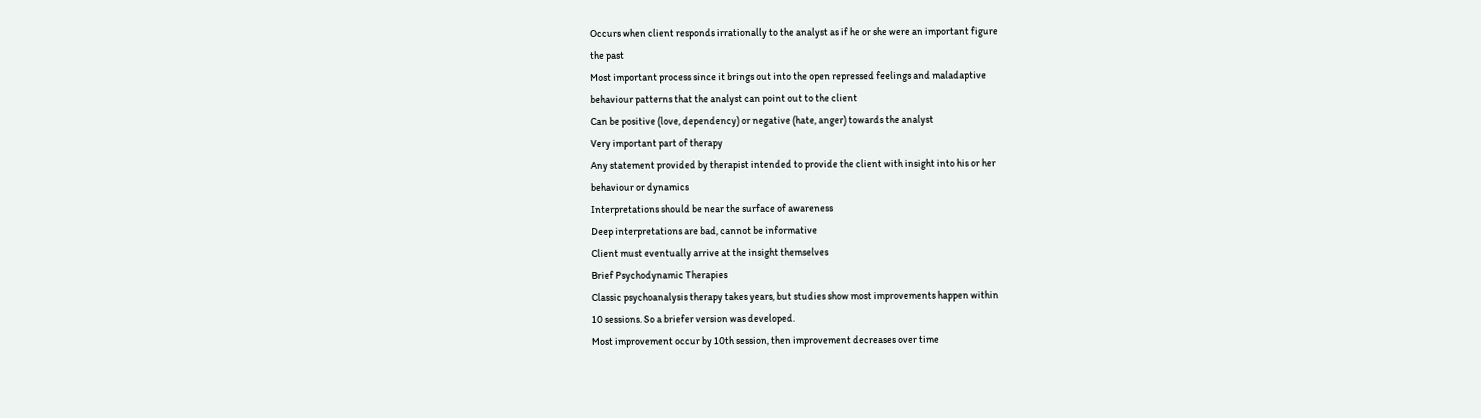Occurs when client responds irrationally to the analyst as if he or she were an important figure
the past
Most important process since it brings out into the open repressed feelings and maladaptive
behaviour patterns that the analyst can point out to the client
Can be positive (love, dependency) or negative (hate, anger) towards the analyst
Very important part of therapy
Any statement provided by therapist intended to provide the client with insight into his or her
behaviour or dynamics
Interpretations should be near the surface of awareness
Deep interpretations are bad, cannot be informative
Client must eventually arrive at the insight themselves
Brief Psychodynamic Therapies
Classic psychoanalysis therapy takes years, but studies show most improvements happen within
10 sessions. So a briefer version was developed.
Most improvement occur by 10th session, then improvement decreases over time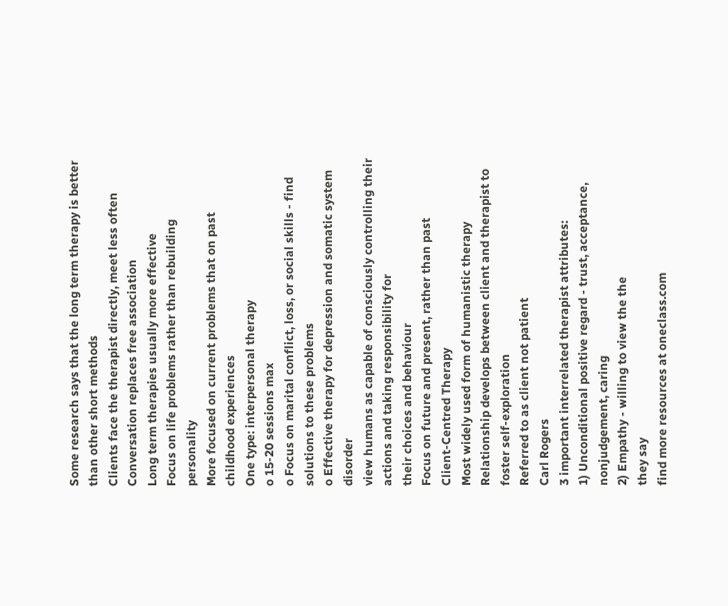Some research says that the long term therapy is better than other short methods
Clients face the therapist directly, meet less often
Conversation replaces free association
Long term therapies usually more effective
Focus on life problems rather than rebuilding personality
More focused on current problems that on past childhood experiences
One type: interpersonal therapy
o 15-20 sessions max
o Focus on marital conflict, loss, or social skills - find solutions to these problems
o Effective therapy for depression and somatic system disorder
view humans as capable of consciously controlling their actions and taking responsibility for
their choices and behaviour
Focus on future and present, rather than past
Client-Centred Therapy
Most widely used form of humanistic therapy
Relationship develops between client and therapist to foster self-exploration
Referred to as client not patient
Carl Rogers
3 important interrelated therapist attributes:
1) Unconditional positive regard - trust, acceptance, nonjudgement, caring
2) Empathy - willing to view the the
they say
find more resources at oneclass.com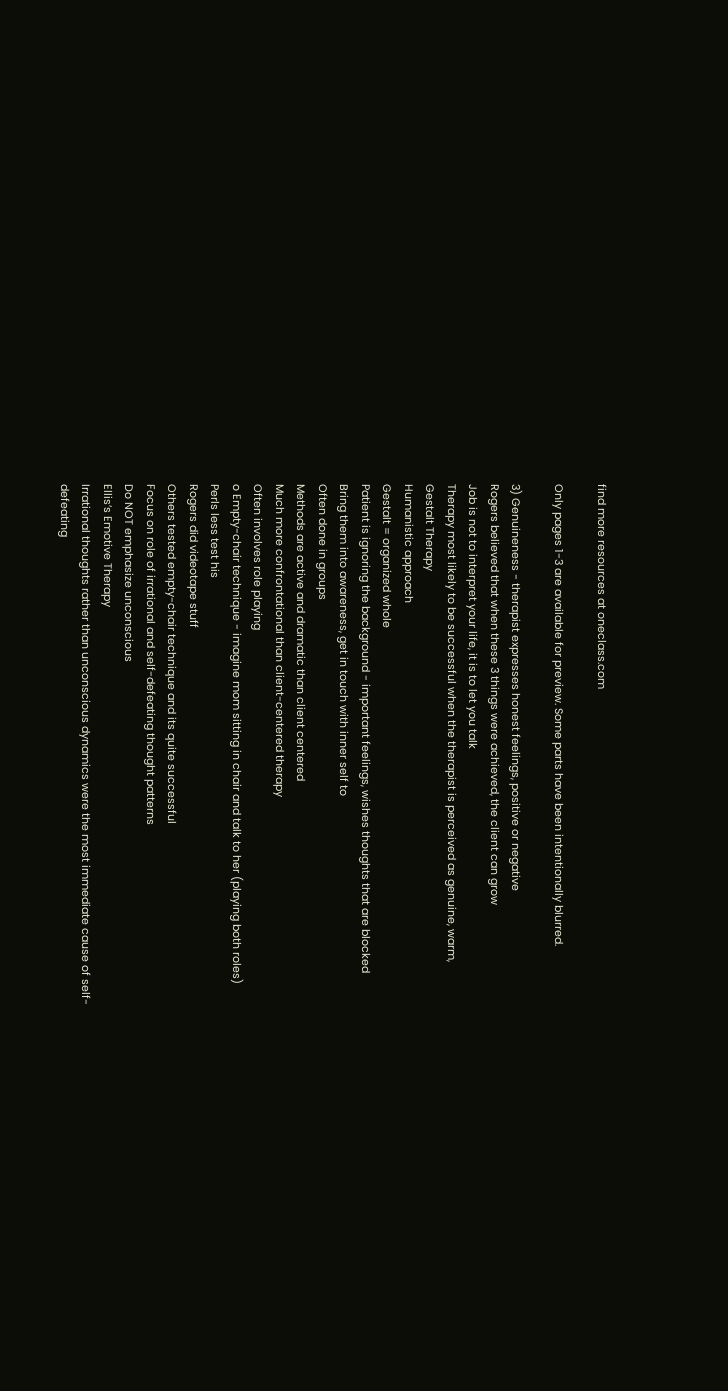find more resources at oneclass.com

Only pages 1-3 are available for preview. Some parts have been intentionally blurred.

3) Genuineness - therapist expresses honest feelings, positive or negative
Rogers believed that when these 3 things were achieved, the client can grow
Job is not to interpret your life, it is to let you talk
Therapy most likely to be successful when the therapist is perceived as genuine, warm,
Gestalt Therapy
Humanistic approach
Gestalt = organized whole
Patient is ignoring the background - important feelings, wishes thoughts that are blocked
Bring them into awareness, get in touch with inner self to
Often done in groups
Methods are active and dramatic than client centered
Much more confrontational than client-centered therapy
Often involves role playing
o Empty-chair technique - imagine mom sitting in chair and talk to her (playing both roles)
Perls less test his
Rogers did videotape stuff
Others tested empty-chair technique and its quite successful
Focus on role of irrational and self-defeating thought patterns
Do NOT emphasize unconscious
Ellis’s Emotive Therapy
Irrational thoughts rather than unconscious dynamics were the most immediate cause of self-
defeating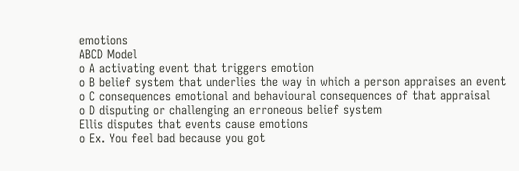emotions
ABCD Model
o A activating event that triggers emotion
o B belief system that underlies the way in which a person appraises an event
o C consequences emotional and behavioural consequences of that appraisal
o D disputing or challenging an erroneous belief system
Ellis disputes that events cause emotions
o Ex. You feel bad because you got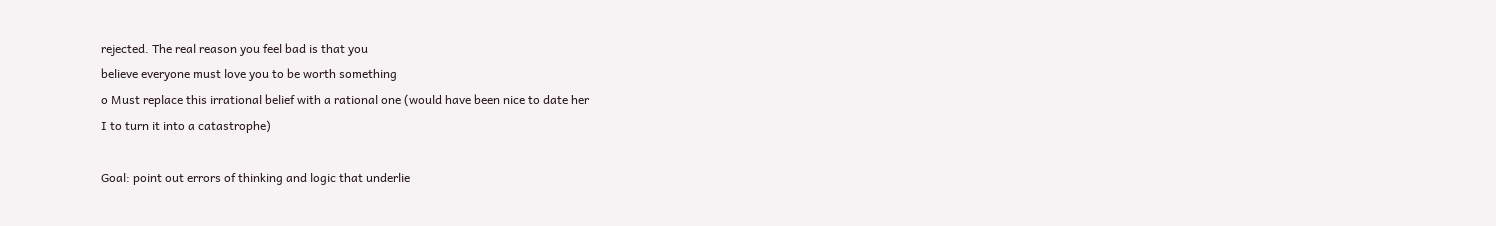rejected. The real reason you feel bad is that you
believe everyone must love you to be worth something
o Must replace this irrational belief with a rational one (would have been nice to date her
I to turn it into a catastrophe)

Goal: point out errors of thinking and logic that underlie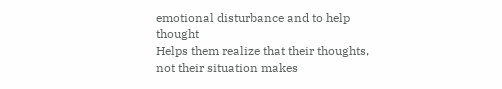emotional disturbance and to help
thought
Helps them realize that their thoughts, not their situation makes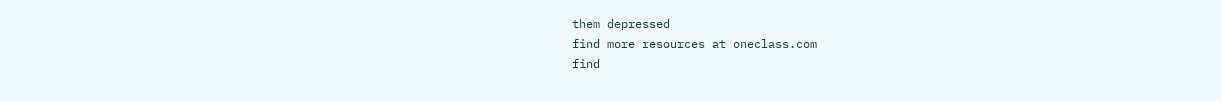them depressed
find more resources at oneclass.com
find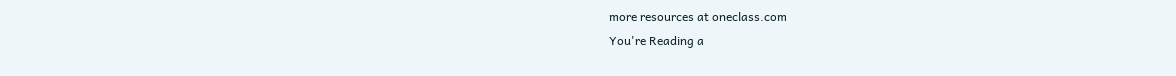more resources at oneclass.com
You're Reading a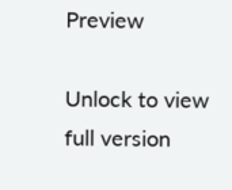Preview

Unlock to view full version